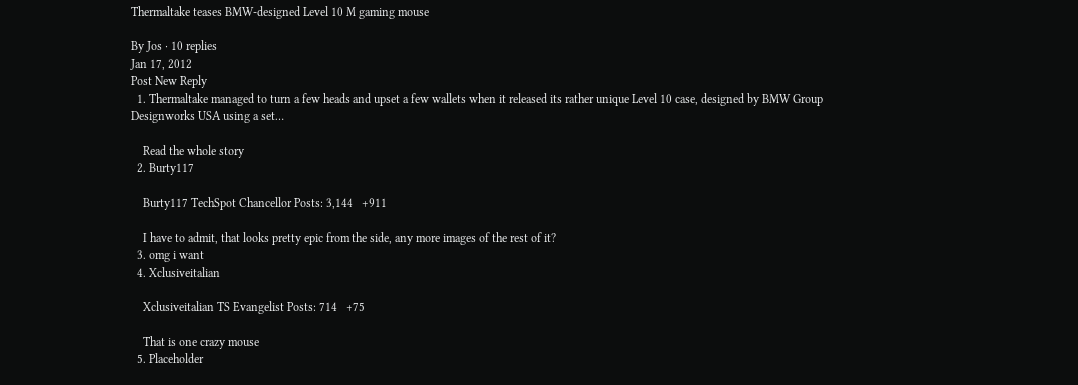Thermaltake teases BMW-designed Level 10 M gaming mouse

By Jos · 10 replies
Jan 17, 2012
Post New Reply
  1. Thermaltake managed to turn a few heads and upset a few wallets when it released its rather unique Level 10 case, designed by BMW Group Designworks USA using a set…

    Read the whole story
  2. Burty117

    Burty117 TechSpot Chancellor Posts: 3,144   +911

    I have to admit, that looks pretty epic from the side, any more images of the rest of it?
  3. omg i want
  4. Xclusiveitalian

    Xclusiveitalian TS Evangelist Posts: 714   +75

    That is one crazy mouse
  5. Placeholder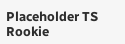Placeholder TS Rookie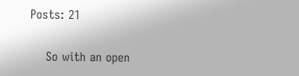Posts: 21

    So with an open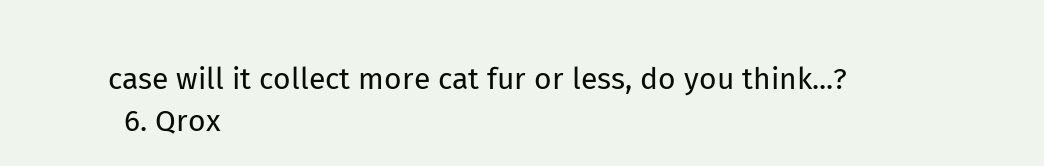case will it collect more cat fur or less, do you think...?
  6. Qrox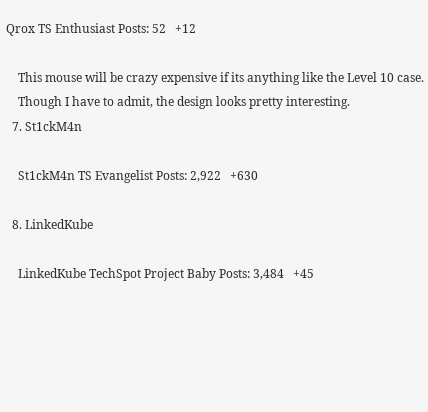Qrox TS Enthusiast Posts: 52   +12

    This mouse will be crazy expensive if its anything like the Level 10 case.
    Though I have to admit, the design looks pretty interesting.
  7. St1ckM4n

    St1ckM4n TS Evangelist Posts: 2,922   +630

  8. LinkedKube

    LinkedKube TechSpot Project Baby Posts: 3,484   +45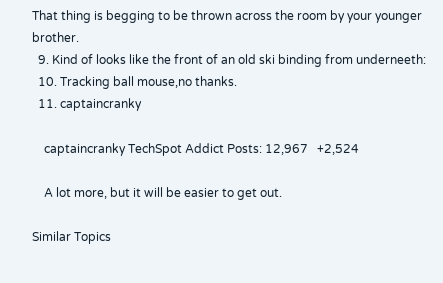That thing is begging to be thrown across the room by your younger brother.
  9. Kind of looks like the front of an old ski binding from underneeth:
  10. Tracking ball mouse,no thanks.
  11. captaincranky

    captaincranky TechSpot Addict Posts: 12,967   +2,524

    A lot more, but it will be easier to get out.

Similar Topics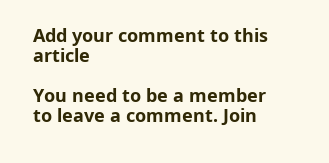Add your comment to this article

You need to be a member to leave a comment. Join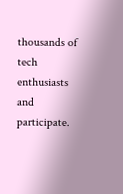thousands of tech enthusiasts and participate.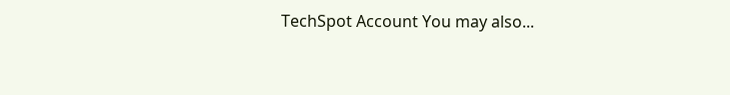TechSpot Account You may also...